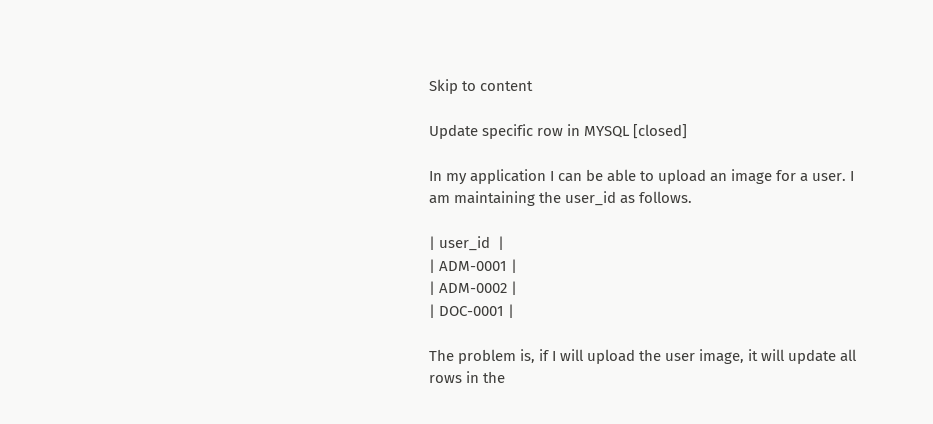Skip to content

Update specific row in MYSQL [closed]

In my application I can be able to upload an image for a user. I am maintaining the user_id as follows.

| user_id  |
| ADM-0001 |
| ADM-0002 |
| DOC-0001 |

The problem is, if I will upload the user image, it will update all rows in the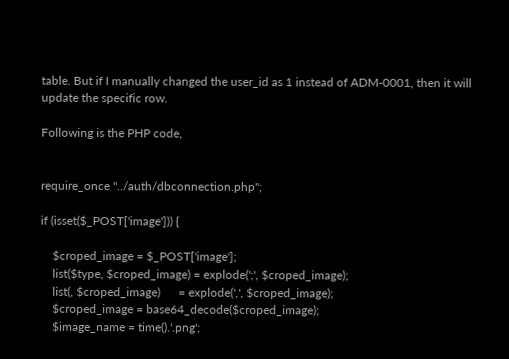table. But if I manually changed the user_id as 1 instead of ADM-0001, then it will update the specific row.

Following is the PHP code,


require_once "../auth/dbconnection.php";

if (isset($_POST['image'])) {

    $croped_image = $_POST['image'];
    list($type, $croped_image) = explode(';', $croped_image);
    list(, $croped_image)      = explode(',', $croped_image);
    $croped_image = base64_decode($croped_image);
    $image_name = time().'.png';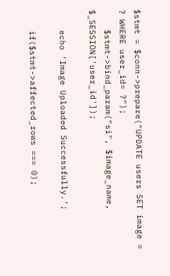$stmt = $conn->prepare("UPDATE users SET image = ? WHERE user_id= ?");
    $stmt->bind_param("si", $image_name, $_SESSION['user_id']);

    echo 'Image Uploaded Successfully.';

    if($stmt->affected_rows === 0);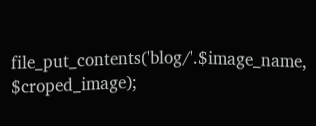file_put_contents('blog/'.$image_name, $croped_image);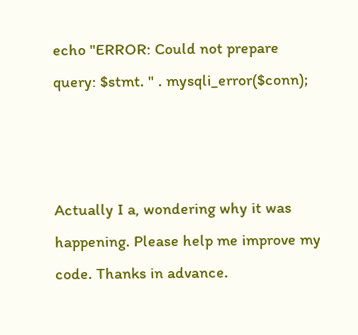echo "ERROR: Could not prepare query: $stmt. " . mysqli_error($conn);



Actually I a, wondering why it was happening. Please help me improve my code. Thanks in advance.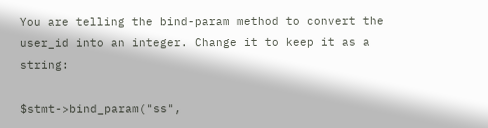You are telling the bind-param method to convert the user_id into an integer. Change it to keep it as a string:

$stmt->bind_param("ss",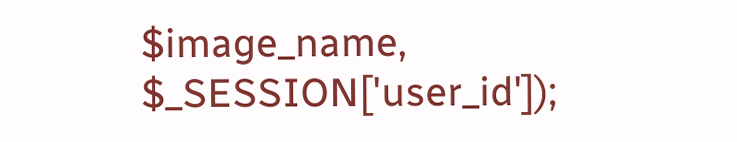$image_name, $_SESSION['user_id']);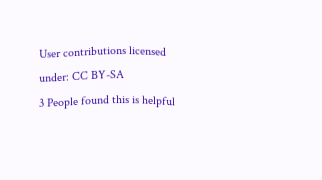User contributions licensed under: CC BY-SA
3 People found this is helpful